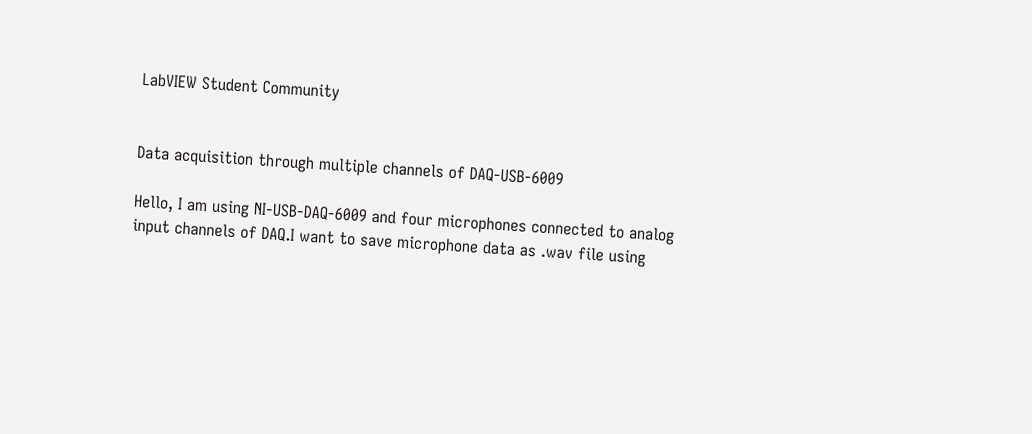LabVIEW Student Community


Data acquisition through multiple channels of DAQ-USB-6009

Hello, I am using NI-USB-DAQ-6009 and four microphones connected to analog input channels of DAQ.I want to save microphone data as .wav file using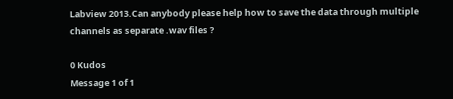Labview 2013.Can anybody please help how to save the data through multiple channels as separate .wav files ?

0 Kudos
Message 1 of 1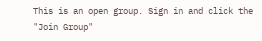This is an open group. Sign in and click the "Join Group"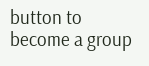button to become a group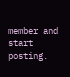member and start posting.